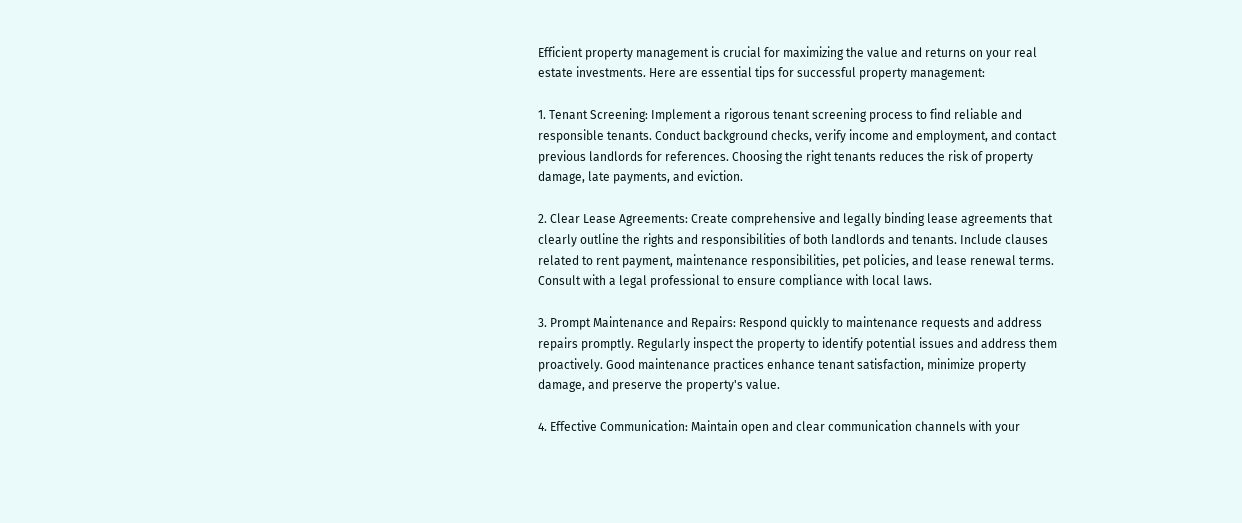Efficient property management is crucial for maximizing the value and returns on your real estate investments. Here are essential tips for successful property management:

1. Tenant Screening: Implement a rigorous tenant screening process to find reliable and responsible tenants. Conduct background checks, verify income and employment, and contact previous landlords for references. Choosing the right tenants reduces the risk of property damage, late payments, and eviction.

2. Clear Lease Agreements: Create comprehensive and legally binding lease agreements that clearly outline the rights and responsibilities of both landlords and tenants. Include clauses related to rent payment, maintenance responsibilities, pet policies, and lease renewal terms. Consult with a legal professional to ensure compliance with local laws.

3. Prompt Maintenance and Repairs: Respond quickly to maintenance requests and address repairs promptly. Regularly inspect the property to identify potential issues and address them proactively. Good maintenance practices enhance tenant satisfaction, minimize property damage, and preserve the property's value.

4. Effective Communication: Maintain open and clear communication channels with your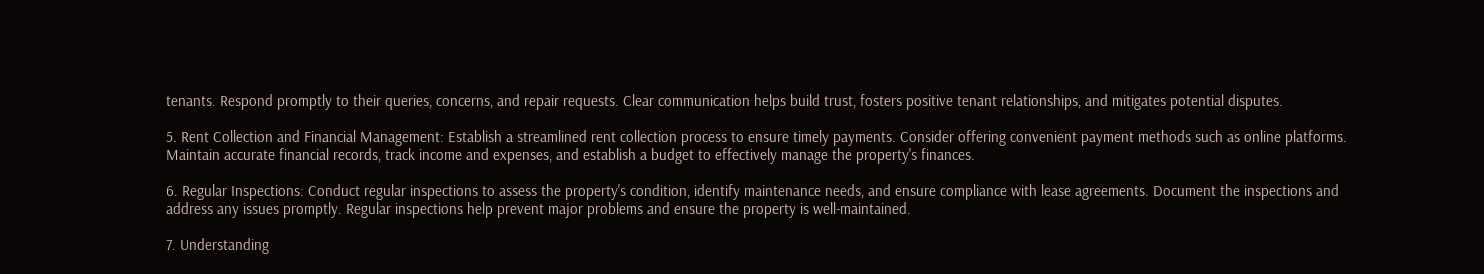tenants. Respond promptly to their queries, concerns, and repair requests. Clear communication helps build trust, fosters positive tenant relationships, and mitigates potential disputes.

5. Rent Collection and Financial Management: Establish a streamlined rent collection process to ensure timely payments. Consider offering convenient payment methods such as online platforms. Maintain accurate financial records, track income and expenses, and establish a budget to effectively manage the property's finances.

6. Regular Inspections: Conduct regular inspections to assess the property's condition, identify maintenance needs, and ensure compliance with lease agreements. Document the inspections and address any issues promptly. Regular inspections help prevent major problems and ensure the property is well-maintained.

7. Understanding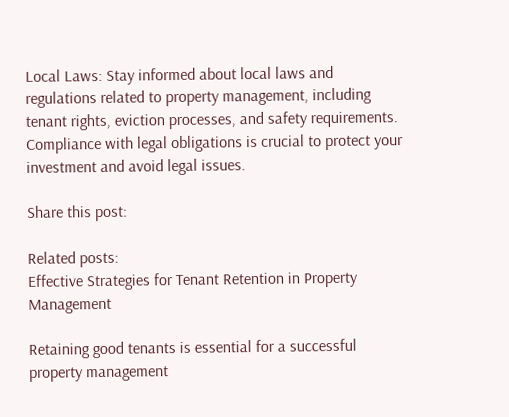Local Laws: Stay informed about local laws and regulations related to property management, including tenant rights, eviction processes, and safety requirements. Compliance with legal obligations is crucial to protect your investment and avoid legal issues.

Share this post:

Related posts:
Effective Strategies for Tenant Retention in Property Management

Retaining good tenants is essential for a successful property management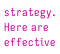strategy. Here are effective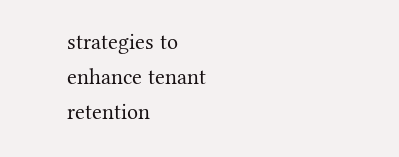strategies to enhance tenant retention